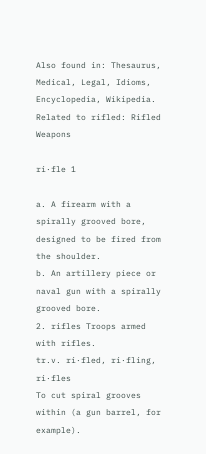Also found in: Thesaurus, Medical, Legal, Idioms, Encyclopedia, Wikipedia.
Related to rifled: Rifled Weapons

ri·fle 1

a. A firearm with a spirally grooved bore, designed to be fired from the shoulder.
b. An artillery piece or naval gun with a spirally grooved bore.
2. rifles Troops armed with rifles.
tr.v. ri·fled, ri·fling, ri·fles
To cut spiral grooves within (a gun barrel, for example).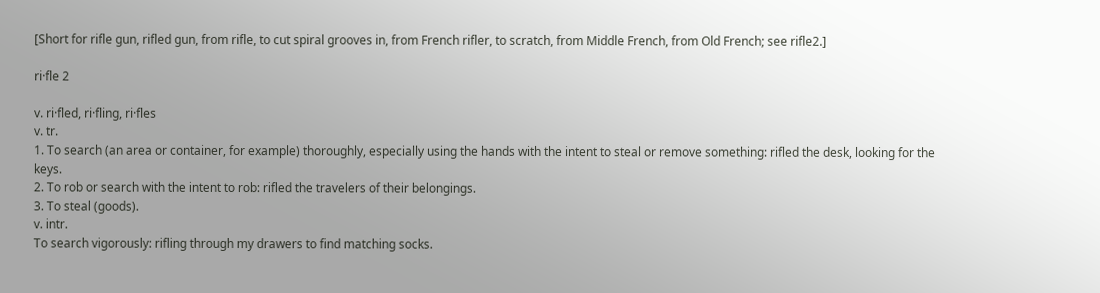[Short for rifle gun, rifled gun, from rifle, to cut spiral grooves in, from French rifler, to scratch, from Middle French, from Old French; see rifle2.]

ri·fle 2

v. ri·fled, ri·fling, ri·fles
v. tr.
1. To search (an area or container, for example) thoroughly, especially using the hands with the intent to steal or remove something: rifled the desk, looking for the keys.
2. To rob or search with the intent to rob: rifled the travelers of their belongings.
3. To steal (goods).
v. intr.
To search vigorously: rifling through my drawers to find matching socks.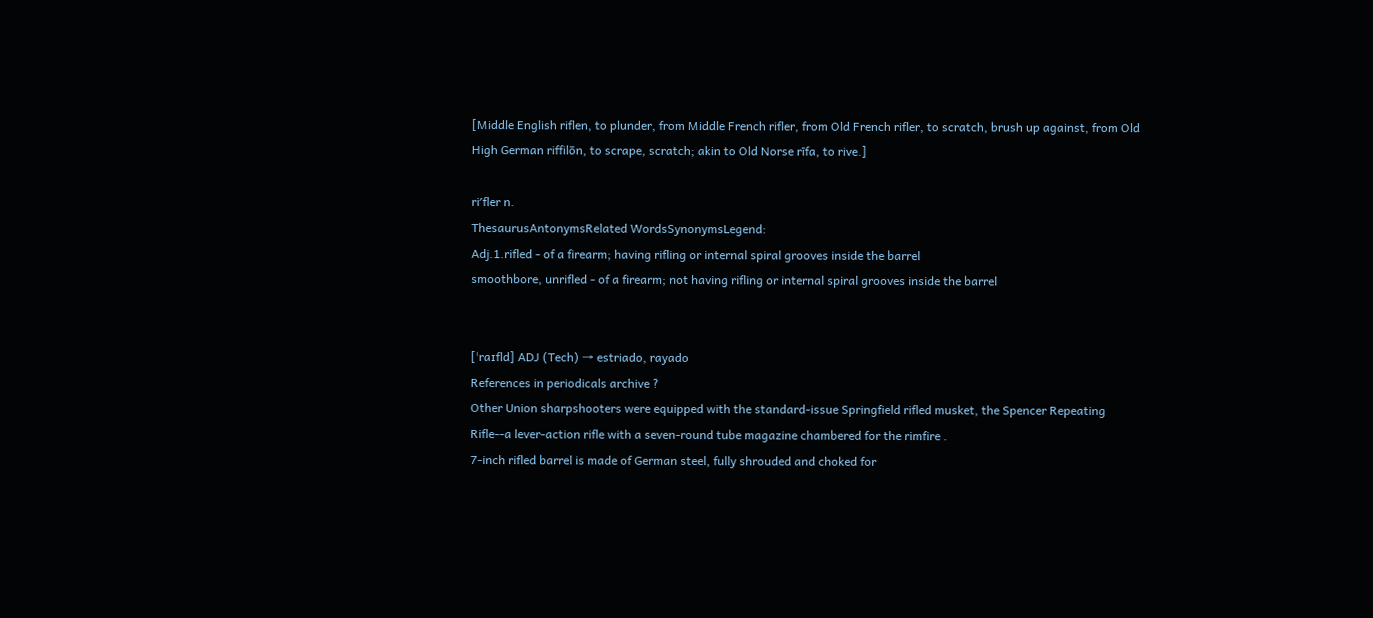[Middle English riflen, to plunder, from Middle French rifler, from Old French rifler, to scratch, brush up against, from Old High German riffilōn, to scrape, scratch; akin to Old Norse rīfa, to rive.]

ri′fler n.
ThesaurusAntonymsRelated WordsSynonymsLegend:
Adj.1.rifled - of a firearm; having rifling or internal spiral grooves inside the barrel
smoothbore, unrifled - of a firearm; not having rifling or internal spiral grooves inside the barrel


[ˈraɪfld] ADJ (Tech) → estriado, rayado
References in periodicals archive ?
Other Union sharpshooters were equipped with the standard-issue Springfield rifled musket, the Spencer Repeating Rifle--a lever-action rifle with a seven-round tube magazine chambered for the rimfire .
7-inch rifled barrel is made of German steel, fully shrouded and choked for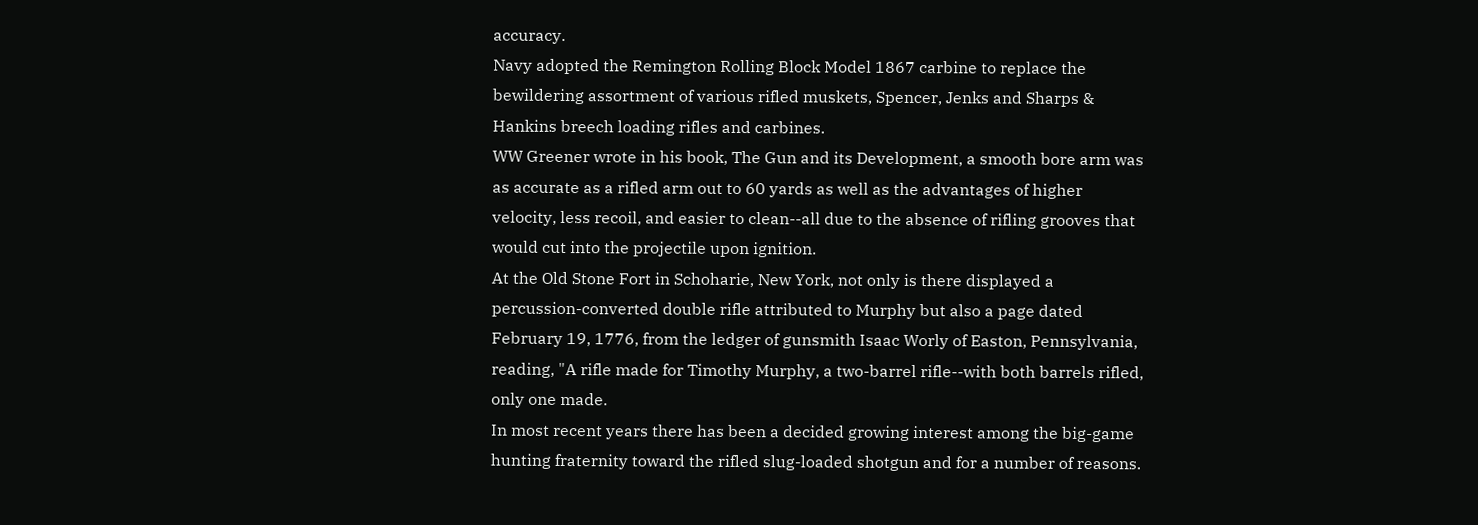accuracy.
Navy adopted the Remington Rolling Block Model 1867 carbine to replace the bewildering assortment of various rifled muskets, Spencer, Jenks and Sharps & Hankins breech loading rifles and carbines.
WW Greener wrote in his book, The Gun and its Development, a smooth bore arm was as accurate as a rifled arm out to 60 yards as well as the advantages of higher velocity, less recoil, and easier to clean--all due to the absence of rifling grooves that would cut into the projectile upon ignition.
At the Old Stone Fort in Schoharie, New York, not only is there displayed a percussion-converted double rifle attributed to Murphy but also a page dated February 19, 1776, from the ledger of gunsmith Isaac Worly of Easton, Pennsylvania, reading, "A rifle made for Timothy Murphy, a two-barrel rifle--with both barrels rifled, only one made.
In most recent years there has been a decided growing interest among the big-game hunting fraternity toward the rifled slug-loaded shotgun and for a number of reasons.